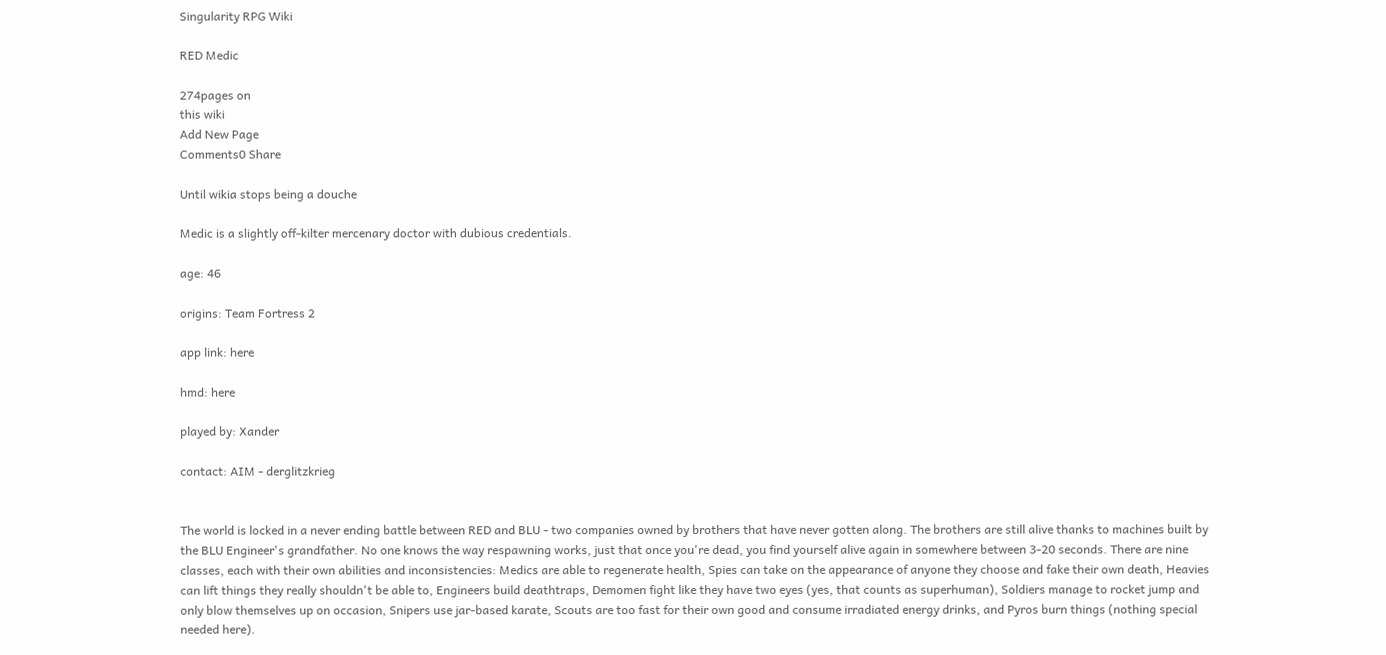Singularity RPG Wiki

RED Medic

274pages on
this wiki
Add New Page
Comments0 Share

Until wikia stops being a douche

Medic is a slightly off-kilter mercenary doctor with dubious credentials.

age: 46

origins: Team Fortress 2

app link: here

hmd: here

played by: Xander

contact: AIM - derglitzkrieg


The world is locked in a never ending battle between RED and BLU - two companies owned by brothers that have never gotten along. The brothers are still alive thanks to machines built by the BLU Engineer's grandfather. No one knows the way respawning works, just that once you're dead, you find yourself alive again in somewhere between 3-20 seconds. There are nine classes, each with their own abilities and inconsistencies: Medics are able to regenerate health, Spies can take on the appearance of anyone they choose and fake their own death, Heavies can lift things they really shouldn't be able to, Engineers build deathtraps, Demomen fight like they have two eyes (yes, that counts as superhuman), Soldiers manage to rocket jump and only blow themselves up on occasion, Snipers use jar-based karate, Scouts are too fast for their own good and consume irradiated energy drinks, and Pyros burn things (nothing special needed here).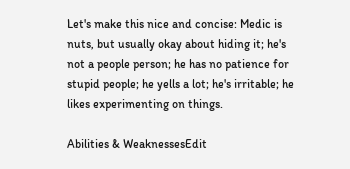Let's make this nice and concise: Medic is nuts, but usually okay about hiding it; he's not a people person; he has no patience for stupid people; he yells a lot; he's irritable; he likes experimenting on things.

Abilities & WeaknessesEdit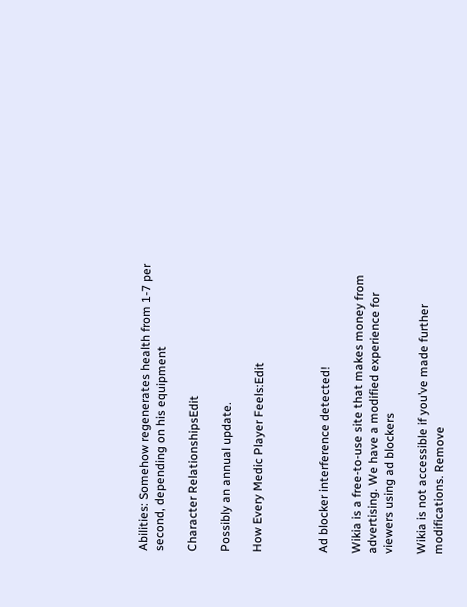Abilities: Somehow regenerates health from 1-7 per second, depending on his equipment

Character RelationshipsEdit

Possibly an annual update.

How Every Medic Player Feels:Edit



Ad blocker interference detected!

Wikia is a free-to-use site that makes money from advertising. We have a modified experience for viewers using ad blockers

Wikia is not accessible if you’ve made further modifications. Remove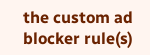the custom ad blocker rule(s)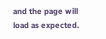and the page will load as expected.